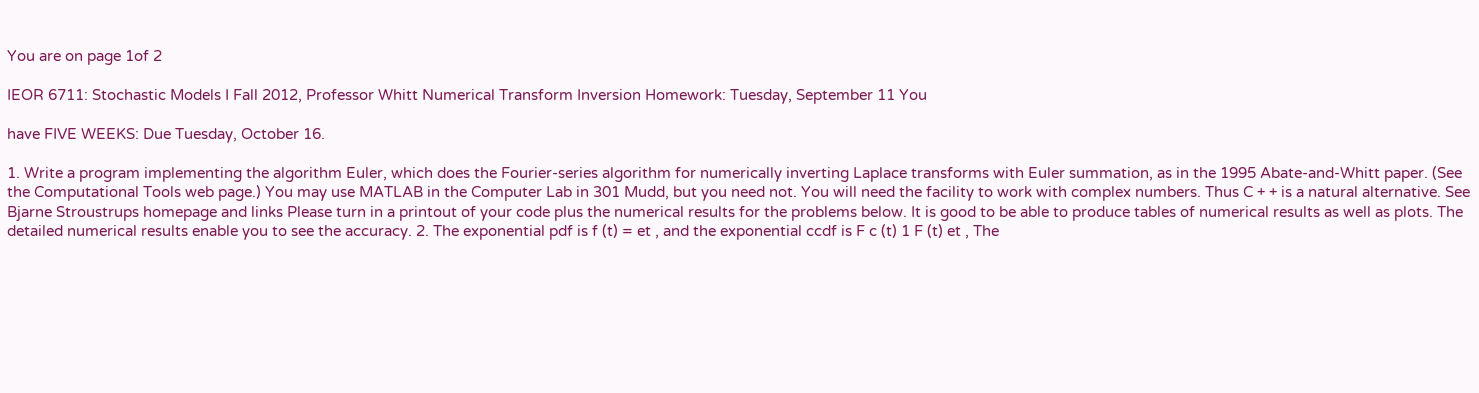You are on page 1of 2

IEOR 6711: Stochastic Models I Fall 2012, Professor Whitt Numerical Transform Inversion Homework: Tuesday, September 11 You

have FIVE WEEKS: Due Tuesday, October 16.

1. Write a program implementing the algorithm Euler, which does the Fourier-series algorithm for numerically inverting Laplace transforms with Euler summation, as in the 1995 Abate-and-Whitt paper. (See the Computational Tools web page.) You may use MATLAB in the Computer Lab in 301 Mudd, but you need not. You will need the facility to work with complex numbers. Thus C + + is a natural alternative. See Bjarne Stroustrups homepage and links Please turn in a printout of your code plus the numerical results for the problems below. It is good to be able to produce tables of numerical results as well as plots. The detailed numerical results enable you to see the accuracy. 2. The exponential pdf is f (t) = et , and the exponential ccdf is F c (t) 1 F (t) et , The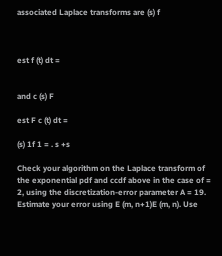associated Laplace transforms are (s) f



est f (t) dt =


and c (s) F

est F c (t) dt =

(s) 1f 1 = . s +s

Check your algorithm on the Laplace transform of the exponential pdf and ccdf above in the case of = 2, using the discretization-error parameter A = 19. Estimate your error using E (m, n+1)E (m, n). Use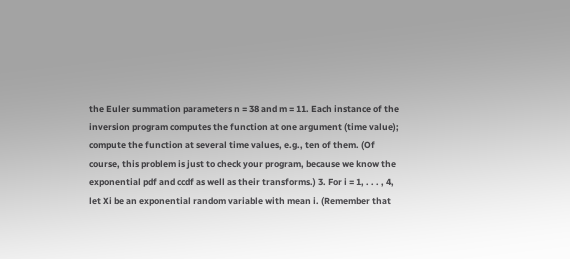the Euler summation parameters n = 38 and m = 11. Each instance of the inversion program computes the function at one argument (time value); compute the function at several time values, e.g., ten of them. (Of course, this problem is just to check your program, because we know the exponential pdf and ccdf as well as their transforms.) 3. For i = 1, . . . , 4, let Xi be an exponential random variable with mean i. (Remember that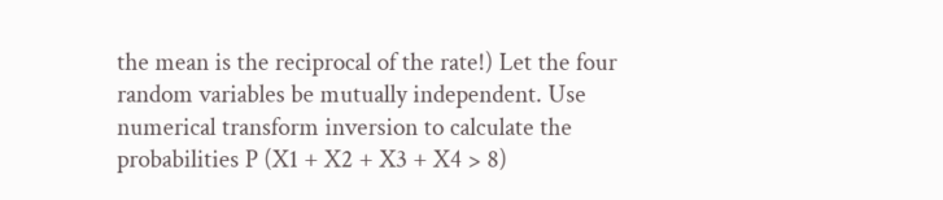the mean is the reciprocal of the rate!) Let the four random variables be mutually independent. Use numerical transform inversion to calculate the probabilities P (X1 + X2 + X3 + X4 > 8)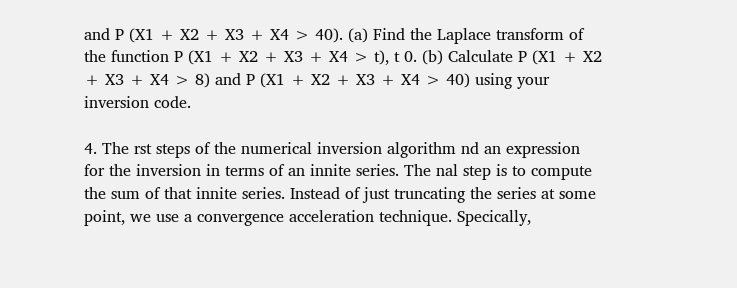and P (X1 + X2 + X3 + X4 > 40). (a) Find the Laplace transform of the function P (X1 + X2 + X3 + X4 > t), t 0. (b) Calculate P (X1 + X2 + X3 + X4 > 8) and P (X1 + X2 + X3 + X4 > 40) using your inversion code.

4. The rst steps of the numerical inversion algorithm nd an expression for the inversion in terms of an innite series. The nal step is to compute the sum of that innite series. Instead of just truncating the series at some point, we use a convergence acceleration technique. Specically,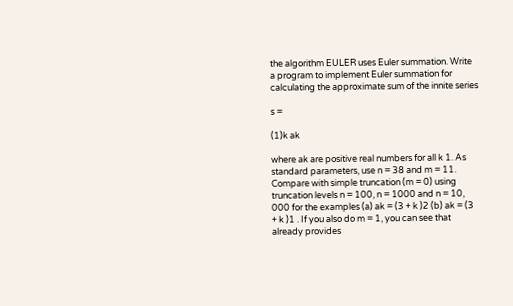the algorithm EULER uses Euler summation. Write a program to implement Euler summation for calculating the approximate sum of the innite series

s =

(1)k ak

where ak are positive real numbers for all k 1. As standard parameters, use n = 38 and m = 11. Compare with simple truncation (m = 0) using truncation levels n = 100, n = 1000 and n = 10, 000 for the examples (a) ak = (3 + k )2 (b) ak = (3 + k )1 . If you also do m = 1, you can see that already provides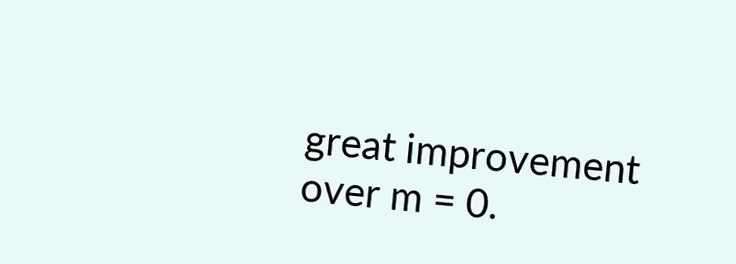great improvement over m = 0.